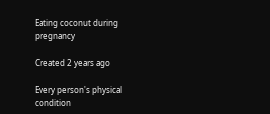Eating coconut during pregnancy

Created 2 years ago

Every person's physical condition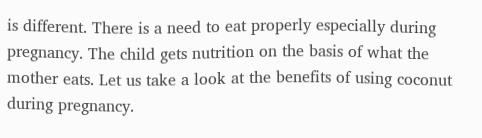is different. There is a need to eat properly especially during pregnancy. The child gets nutrition on the basis of what the mother eats. Let us take a look at the benefits of using coconut during pregnancy.